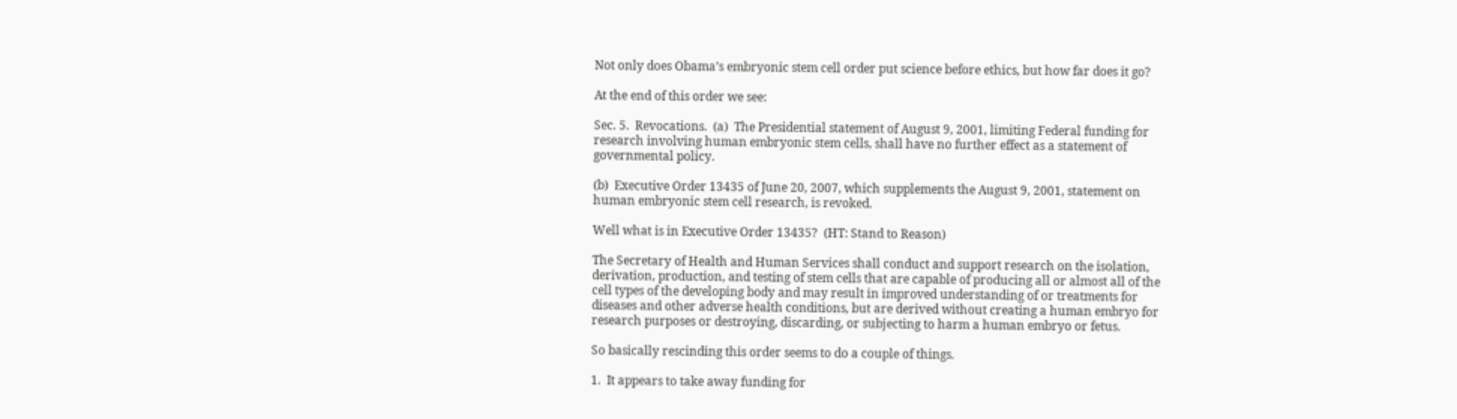Not only does Obama’s embryonic stem cell order put science before ethics, but how far does it go?

At the end of this order we see:

Sec. 5.  Revocations.  (a)  The Presidential statement of August 9, 2001, limiting Federal funding for research involving human embryonic stem cells, shall have no further effect as a statement of governmental policy.

(b)  Executive Order 13435 of June 20, 2007, which supplements the August 9, 2001, statement on human embryonic stem cell research, is revoked.

Well what is in Executive Order 13435?  (HT: Stand to Reason)

The Secretary of Health and Human Services shall conduct and support research on the isolation, derivation, production, and testing of stem cells that are capable of producing all or almost all of the cell types of the developing body and may result in improved understanding of or treatments for diseases and other adverse health conditions, but are derived without creating a human embryo for research purposes or destroying, discarding, or subjecting to harm a human embryo or fetus.

So basically rescinding this order seems to do a couple of things.

1.  It appears to take away funding for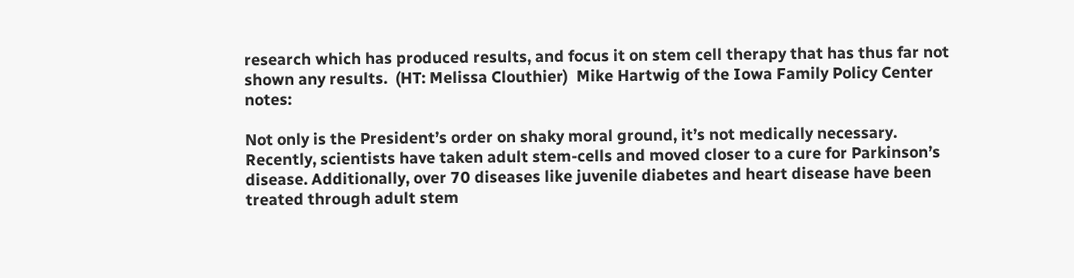research which has produced results, and focus it on stem cell therapy that has thus far not shown any results.  (HT: Melissa Clouthier)  Mike Hartwig of the Iowa Family Policy Center notes:

Not only is the President’s order on shaky moral ground, it’s not medically necessary. Recently, scientists have taken adult stem-cells and moved closer to a cure for Parkinson’s disease. Additionally, over 70 diseases like juvenile diabetes and heart disease have been treated through adult stem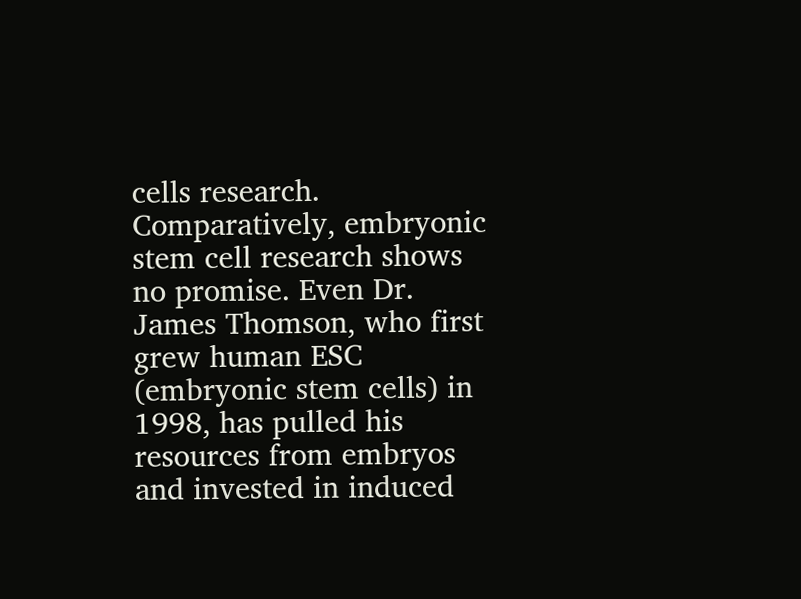cells research. Comparatively, embryonic stem cell research shows no promise. Even Dr. James Thomson, who first grew human ESC (embryonic stem cells) in 1998, has pulled his resources from embryos and invested in induced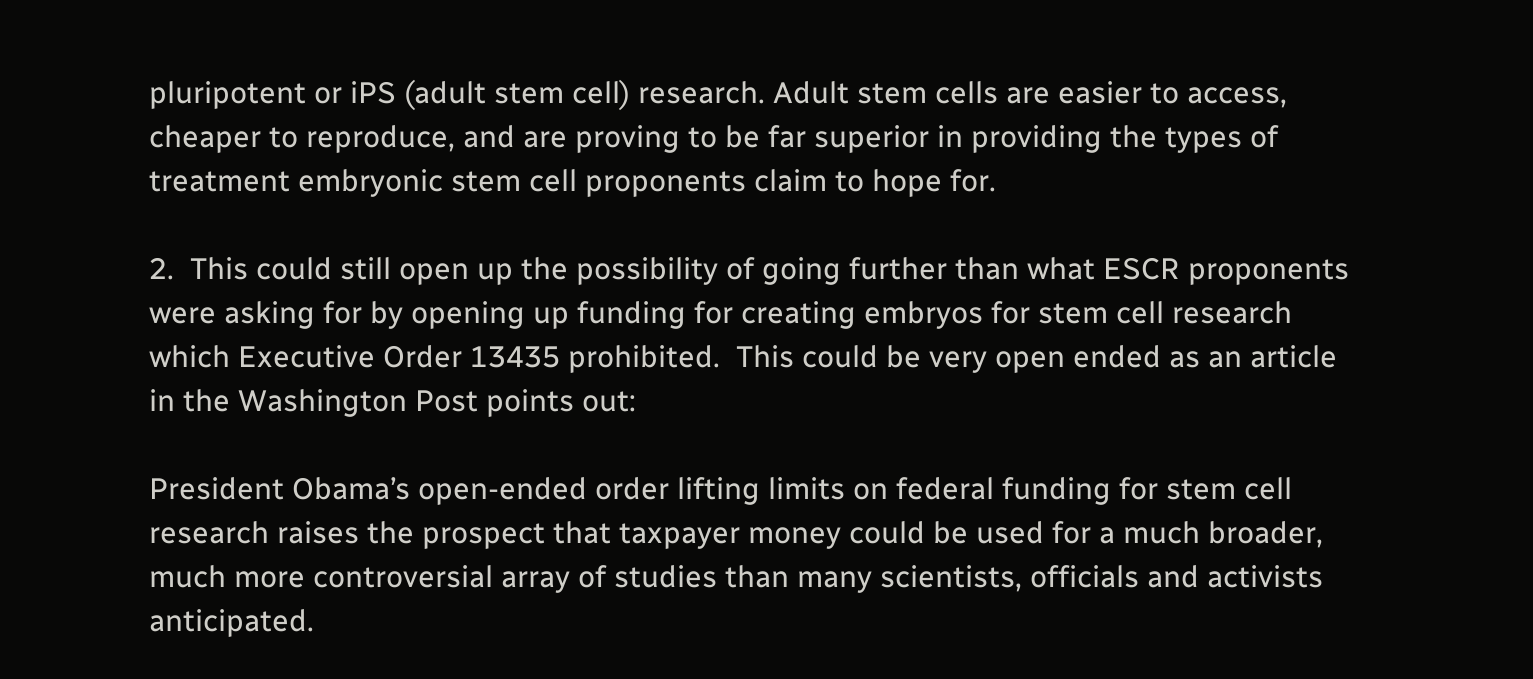pluripotent or iPS (adult stem cell) research. Adult stem cells are easier to access, cheaper to reproduce, and are proving to be far superior in providing the types of treatment embryonic stem cell proponents claim to hope for.

2.  This could still open up the possibility of going further than what ESCR proponents were asking for by opening up funding for creating embryos for stem cell research which Executive Order 13435 prohibited.  This could be very open ended as an article in the Washington Post points out:

President Obama’s open-ended order lifting limits on federal funding for stem cell research raises the prospect that taxpayer money could be used for a much broader, much more controversial array of studies than many scientists, officials and activists anticipated.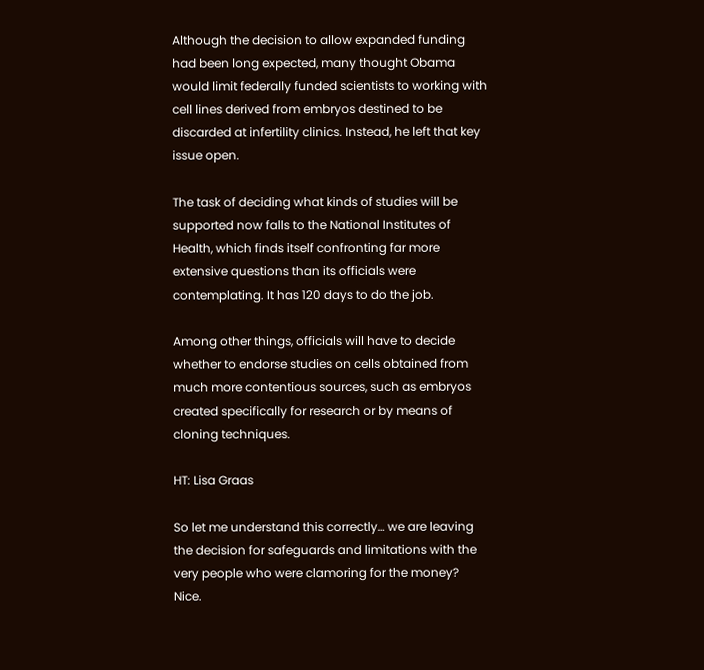Although the decision to allow expanded funding had been long expected, many thought Obama would limit federally funded scientists to working with cell lines derived from embryos destined to be discarded at infertility clinics. Instead, he left that key issue open.

The task of deciding what kinds of studies will be supported now falls to the National Institutes of Health, which finds itself confronting far more extensive questions than its officials were contemplating. It has 120 days to do the job.

Among other things, officials will have to decide whether to endorse studies on cells obtained from much more contentious sources, such as embryos created specifically for research or by means of cloning techniques.

HT: Lisa Graas

So let me understand this correctly… we are leaving the decision for safeguards and limitations with the very people who were clamoring for the money?  Nice.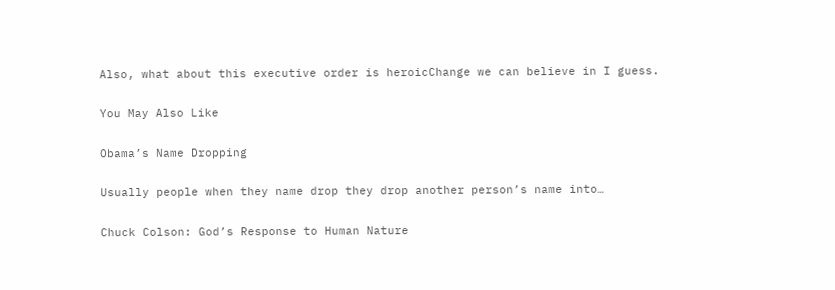Also, what about this executive order is heroicChange we can believe in I guess.

You May Also Like

Obama’s Name Dropping

Usually people when they name drop they drop another person’s name into…

Chuck Colson: God’s Response to Human Nature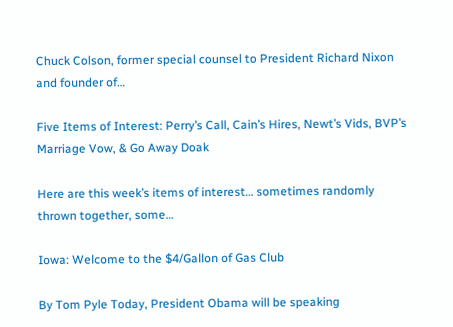Chuck Colson, former special counsel to President Richard Nixon and founder of…

Five Items of Interest: Perry’s Call, Cain’s Hires, Newt’s Vids, BVP’s Marriage Vow, & Go Away Doak

Here are this week’s items of interest… sometimes randomly thrown together, some…

Iowa: Welcome to the $4/Gallon of Gas Club

By Tom Pyle Today, President Obama will be speaking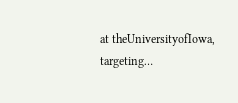at theUniversityofIowa, targeting…